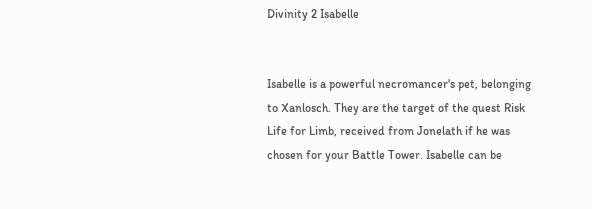Divinity 2 Isabelle


Isabelle is a powerful necromancer's pet, belonging to Xanlosch. They are the target of the quest Risk Life for Limb, received from Jonelath if he was chosen for your Battle Tower. Isabelle can be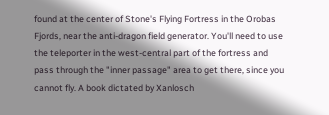found at the center of Stone's Flying Fortress in the Orobas Fjords, near the anti-dragon field generator. You'll need to use the teleporter in the west-central part of the fortress and pass through the "inner passage" area to get there, since you cannot fly. A book dictated by Xanlosch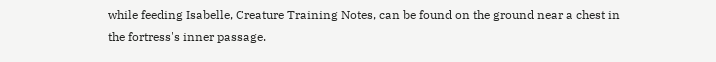while feeding Isabelle, Creature Training Notes, can be found on the ground near a chest in the fortress's inner passage.